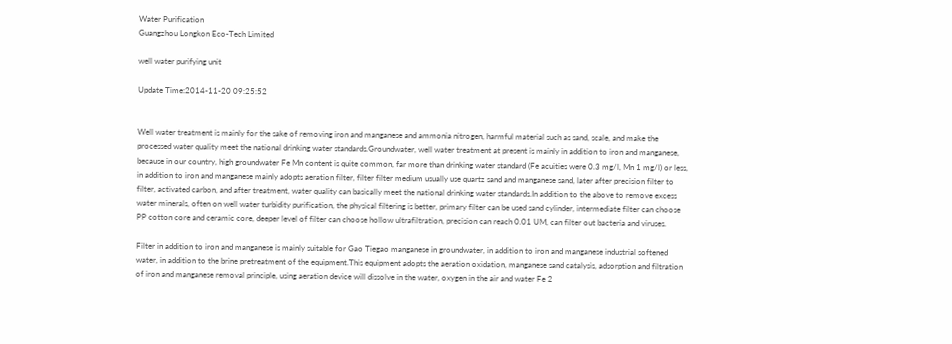Water Purification
Guangzhou Longkon Eco-Tech Limited

well water purifying unit

Update Time:2014-11-20 09:25:52


Well water treatment is mainly for the sake of removing iron and manganese and ammonia nitrogen, harmful material such as sand, scale, and make the processed water quality meet the national drinking water standards.Groundwater, well water treatment at present is mainly in addition to iron and manganese, because in our country, high groundwater Fe Mn content is quite common, far more than drinking water standard (Fe acuities were 0.3 mg/l, Mn 1 mg/l) or less, in addition to iron and manganese mainly adopts aeration filter, filter filter medium usually use quartz sand and manganese sand, later after precision filter to filter, activated carbon, and after treatment, water quality can basically meet the national drinking water standards.In addition to the above to remove excess water minerals, often on well water turbidity purification, the physical filtering is better, primary filter can be used sand cylinder, intermediate filter can choose PP cotton core and ceramic core, deeper level of filter can choose hollow ultrafiltration, precision can reach 0.01 UM, can filter out bacteria and viruses.

Filter in addition to iron and manganese is mainly suitable for Gao Tiegao manganese in groundwater, in addition to iron and manganese industrial softened water, in addition to the brine pretreatment of the equipment.This equipment adopts the aeration oxidation, manganese sand catalysis, adsorption and filtration of iron and manganese removal principle, using aeration device will dissolve in the water, oxygen in the air and water Fe 2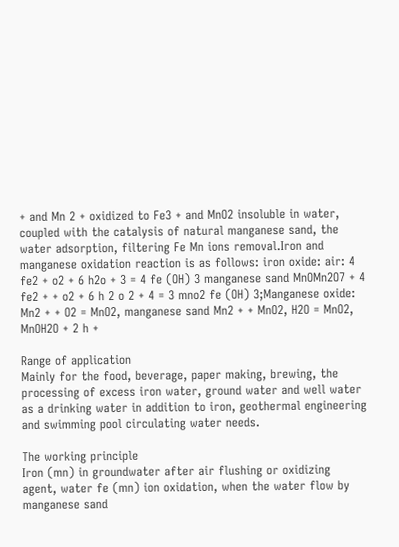+ and Mn 2 + oxidized to Fe3 + and MnO2 insoluble in water, coupled with the catalysis of natural manganese sand, the water adsorption, filtering Fe Mn ions removal.Iron and manganese oxidation reaction is as follows: iron oxide: air: 4 fe2 + o2 + 6 h2o + 3 = 4 fe (OH) 3 manganese sand MnOMn2O7 + 4 fe2 + + o2 + 6 h 2 o 2 + 4 = 3 mno2 fe (OH) 3;Manganese oxide: Mn2 + + O2 = MnO2, manganese sand Mn2 + + MnO2, H2O = MnO2, MnOH2O + 2 h +

Range of application
Mainly for the food, beverage, paper making, brewing, the processing of excess iron water, ground water and well water as a drinking water in addition to iron, geothermal engineering and swimming pool circulating water needs.

The working principle
Iron (mn) in groundwater after air flushing or oxidizing agent, water fe (mn) ion oxidation, when the water flow by manganese sand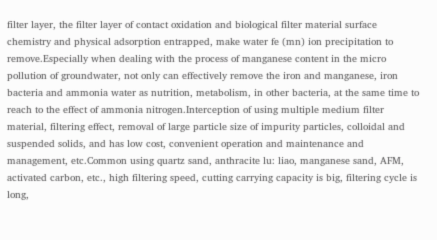filter layer, the filter layer of contact oxidation and biological filter material surface chemistry and physical adsorption entrapped, make water fe (mn) ion precipitation to remove.Especially when dealing with the process of manganese content in the micro pollution of groundwater, not only can effectively remove the iron and manganese, iron bacteria and ammonia water as nutrition, metabolism, in other bacteria, at the same time to reach to the effect of ammonia nitrogen.Interception of using multiple medium filter material, filtering effect, removal of large particle size of impurity particles, colloidal and suspended solids, and has low cost, convenient operation and maintenance and management, etc.Common using quartz sand, anthracite lu: liao, manganese sand, AFM, activated carbon, etc., high filtering speed, cutting carrying capacity is big, filtering cycle is long,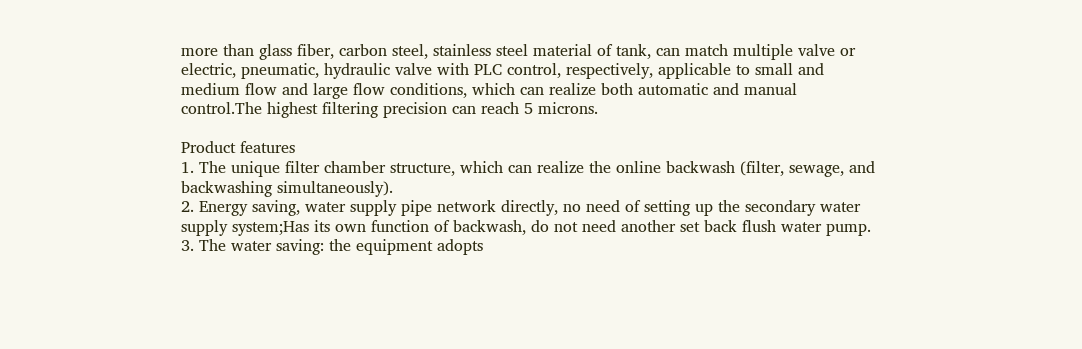more than glass fiber, carbon steel, stainless steel material of tank, can match multiple valve or electric, pneumatic, hydraulic valve with PLC control, respectively, applicable to small and medium flow and large flow conditions, which can realize both automatic and manual control.The highest filtering precision can reach 5 microns.

Product features
1. The unique filter chamber structure, which can realize the online backwash (filter, sewage, and backwashing simultaneously).
2. Energy saving, water supply pipe network directly, no need of setting up the secondary water supply system;Has its own function of backwash, do not need another set back flush water pump.
3. The water saving: the equipment adopts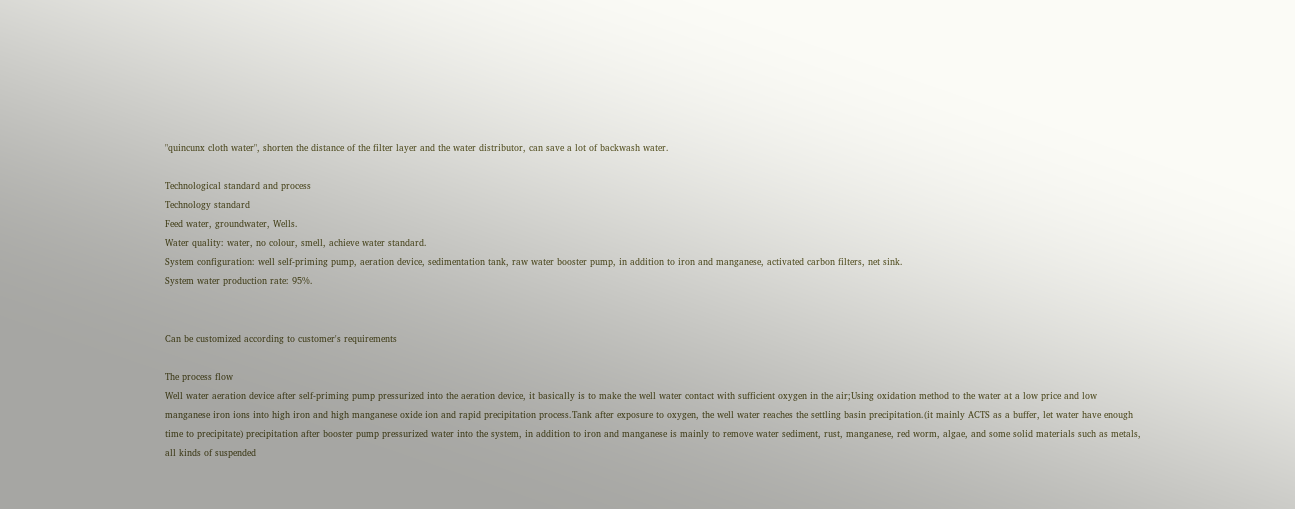"quincunx cloth water", shorten the distance of the filter layer and the water distributor, can save a lot of backwash water.

Technological standard and process
Technology standard
Feed water, groundwater, Wells.
Water quality: water, no colour, smell, achieve water standard.
System configuration: well self-priming pump, aeration device, sedimentation tank, raw water booster pump, in addition to iron and manganese, activated carbon filters, net sink.
System water production rate: 95%.


Can be customized according to customer's requirements

The process flow
Well water aeration device after self-priming pump pressurized into the aeration device, it basically is to make the well water contact with sufficient oxygen in the air;Using oxidation method to the water at a low price and low manganese iron ions into high iron and high manganese oxide ion and rapid precipitation process.Tank after exposure to oxygen, the well water reaches the settling basin precipitation.(it mainly ACTS as a buffer, let water have enough time to precipitate) precipitation after booster pump pressurized water into the system, in addition to iron and manganese is mainly to remove water sediment, rust, manganese, red worm, algae, and some solid materials such as metals, all kinds of suspended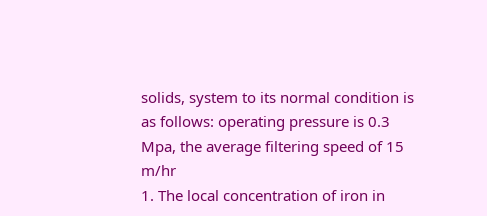solids, system to its normal condition is as follows: operating pressure is 0.3 Mpa, the average filtering speed of 15 m/hr
1. The local concentration of iron in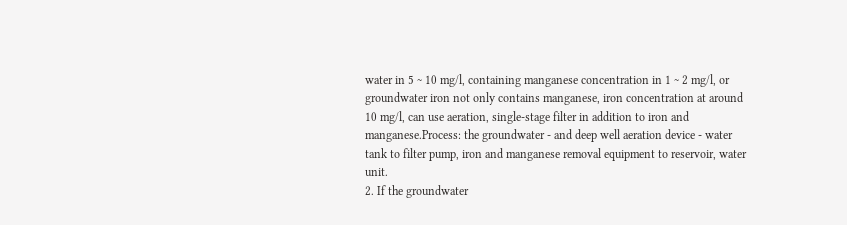water in 5 ~ 10 mg/l, containing manganese concentration in 1 ~ 2 mg/l, or groundwater iron not only contains manganese, iron concentration at around 10 mg/l, can use aeration, single-stage filter in addition to iron and manganese.Process: the groundwater - and deep well aeration device - water tank to filter pump, iron and manganese removal equipment to reservoir, water unit.
2. If the groundwater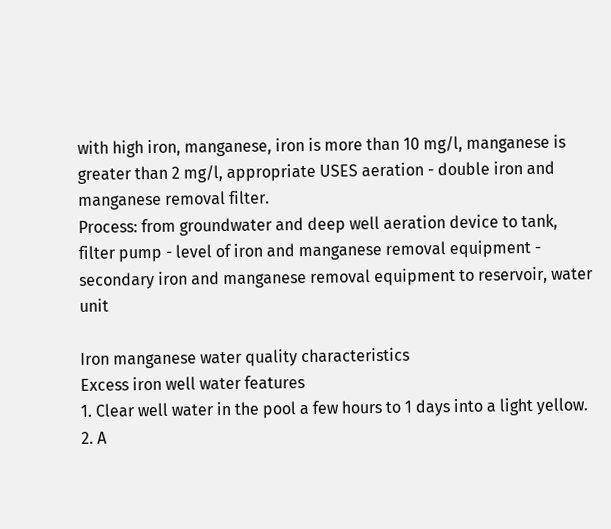with high iron, manganese, iron is more than 10 mg/l, manganese is greater than 2 mg/l, appropriate USES aeration - double iron and manganese removal filter.
Process: from groundwater and deep well aeration device to tank, filter pump - level of iron and manganese removal equipment - secondary iron and manganese removal equipment to reservoir, water unit

Iron manganese water quality characteristics
Excess iron well water features
1. Clear well water in the pool a few hours to 1 days into a light yellow.
2. A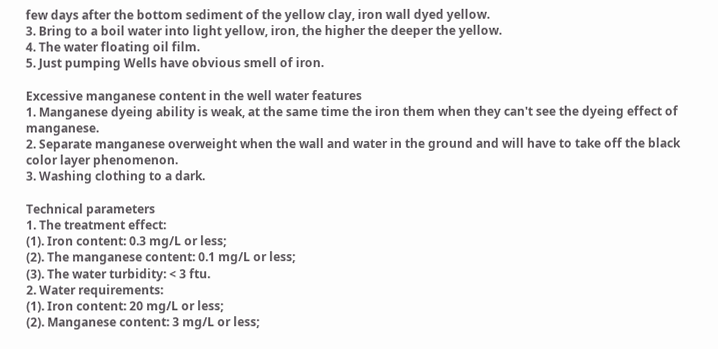few days after the bottom sediment of the yellow clay, iron wall dyed yellow.
3. Bring to a boil water into light yellow, iron, the higher the deeper the yellow.
4. The water floating oil film.
5. Just pumping Wells have obvious smell of iron.

Excessive manganese content in the well water features
1. Manganese dyeing ability is weak, at the same time the iron them when they can't see the dyeing effect of manganese.
2. Separate manganese overweight when the wall and water in the ground and will have to take off the black color layer phenomenon.
3. Washing clothing to a dark.

Technical parameters
1. The treatment effect:
(1). Iron content: 0.3 mg/L or less;
(2). The manganese content: 0.1 mg/L or less;
(3). The water turbidity: < 3 ftu.
2. Water requirements:
(1). Iron content: 20 mg/L or less;
(2). Manganese content: 3 mg/L or less;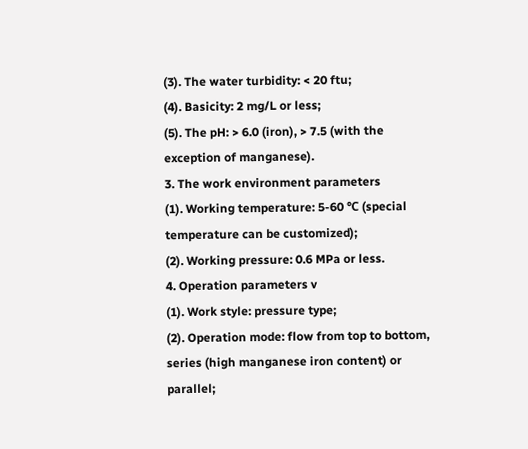(3). The water turbidity: < 20 ftu;
(4). Basicity: 2 mg/L or less;
(5). The pH: > 6.0 (iron), > 7.5 (with the exception of manganese).
3. The work environment parameters
(1). Working temperature: 5-60 ℃ (special temperature can be customized);
(2). Working pressure: 0.6 MPa or less.
4. Operation parameters v
(1). Work style: pressure type;
(2). Operation mode: flow from top to bottom, series (high manganese iron content) or parallel;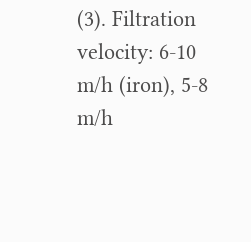(3). Filtration velocity: 6-10 m/h (iron), 5-8 m/h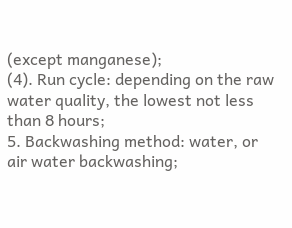(except manganese);
(4). Run cycle: depending on the raw water quality, the lowest not less than 8 hours;
5. Backwashing method: water, or air water backwashing;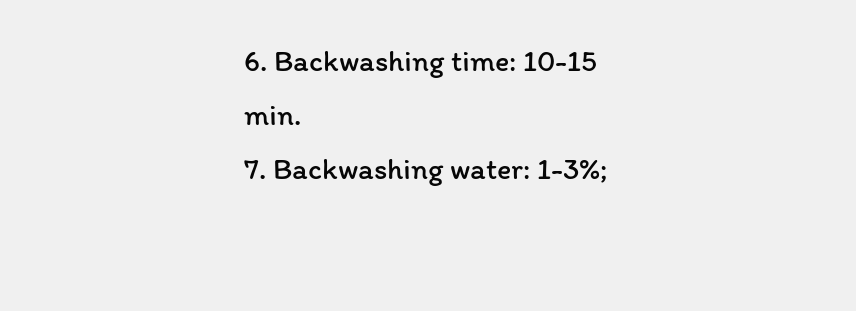6. Backwashing time: 10-15 min.
7. Backwashing water: 1-3%;